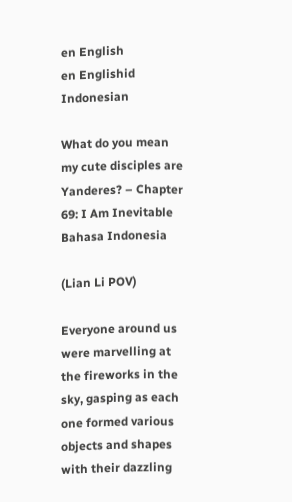en English
en Englishid Indonesian

What do you mean my cute disciples are Yanderes? – Chapter 69: I Am Inevitable Bahasa Indonesia

(Lian Li POV)

Everyone around us were marvelling at the fireworks in the sky, gasping as each one formed various objects and shapes with their dazzling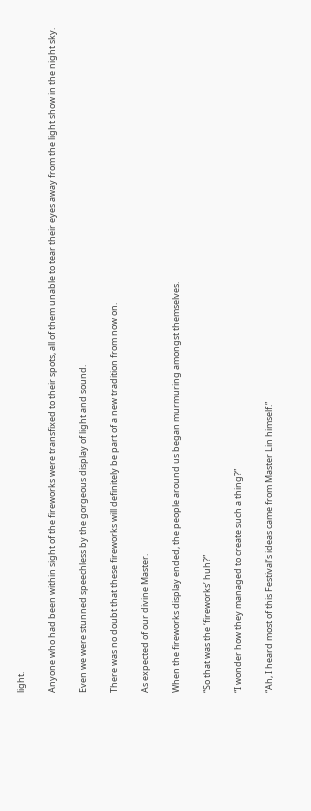light.

Anyone who had been within sight of the fireworks were transfixed to their spots, all of them unable to tear their eyes away from the light show in the night sky.

Even we were stunned speechless by the gorgeous display of light and sound.

There was no doubt that these fireworks will definitely be part of a new tradition from now on.

As expected of our divine Master.

When the fireworks display ended, the people around us began murmuring amongst themselves.

“So that was the ‘fireworks’ huh?”

“I wonder how they managed to create such a thing?”

“Ah, I heard most of this Festival’s ideas came from Master Lin himself.”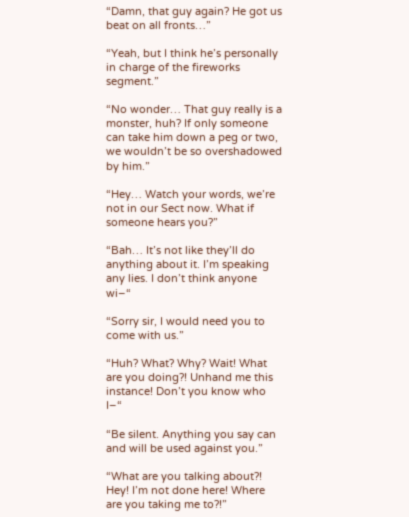“Damn, that guy again? He got us beat on all fronts…”

“Yeah, but I think he’s personally in charge of the fireworks segment.”

“No wonder… That guy really is a monster, huh? If only someone can take him down a peg or two, we wouldn’t be so overshadowed by him.”

“Hey… Watch your words, we’re not in our Sect now. What if someone hears you?”

“Bah… It’s not like they’ll do anything about it. I’m speaking any lies. I don’t think anyone wi–“

“Sorry sir, I would need you to come with us.”

“Huh? What? Why? Wait! What are you doing?! Unhand me this instance! Don’t you know who I–“

“Be silent. Anything you say can and will be used against you.”

“What are you talking about?! Hey! I’m not done here! Where are you taking me to?!”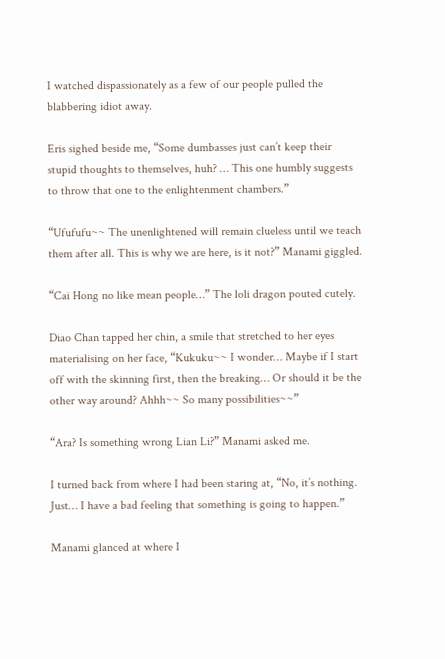I watched dispassionately as a few of our people pulled the blabbering idiot away.

Eris sighed beside me, “Some dumbasses just can’t keep their stupid thoughts to themselves, huh? … This one humbly suggests to throw that one to the enlightenment chambers.”

“Ufufufu~~ The unenlightened will remain clueless until we teach them after all. This is why we are here, is it not?” Manami giggled.

“Cai Hong no like mean people…” The loli dragon pouted cutely.

Diao Chan tapped her chin, a smile that stretched to her eyes materialising on her face, “Kukuku~~ I wonder… Maybe if I start off with the skinning first, then the breaking… Or should it be the other way around? Ahhh~~ So many possibilities~~”

“Ara? Is something wrong Lian Li?” Manami asked me.

I turned back from where I had been staring at, “No, it’s nothing. Just… I have a bad feeling that something is going to happen.”

Manami glanced at where I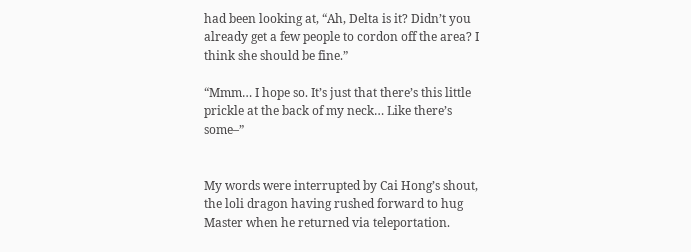had been looking at, “Ah, Delta is it? Didn’t you already get a few people to cordon off the area? I think she should be fine.”

“Mmm… I hope so. It’s just that there’s this little prickle at the back of my neck… Like there’s some–”


My words were interrupted by Cai Hong’s shout, the loli dragon having rushed forward to hug Master when he returned via teleportation.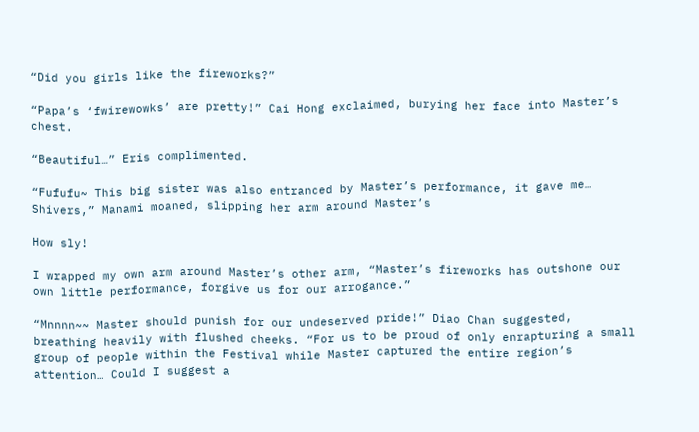“Did you girls like the fireworks?”

“Papa’s ‘fwirewowks’ are pretty!” Cai Hong exclaimed, burying her face into Master’s chest.

“Beautiful…” Eris complimented.

“Fufufu~ This big sister was also entranced by Master’s performance, it gave me… Shivers,” Manami moaned, slipping her arm around Master’s

How sly!

I wrapped my own arm around Master’s other arm, “Master’s fireworks has outshone our own little performance, forgive us for our arrogance.”

“Mnnnn~~ Master should punish for our undeserved pride!” Diao Chan suggested, breathing heavily with flushed cheeks. “For us to be proud of only enrapturing a small group of people within the Festival while Master captured the entire region’s attention… Could I suggest a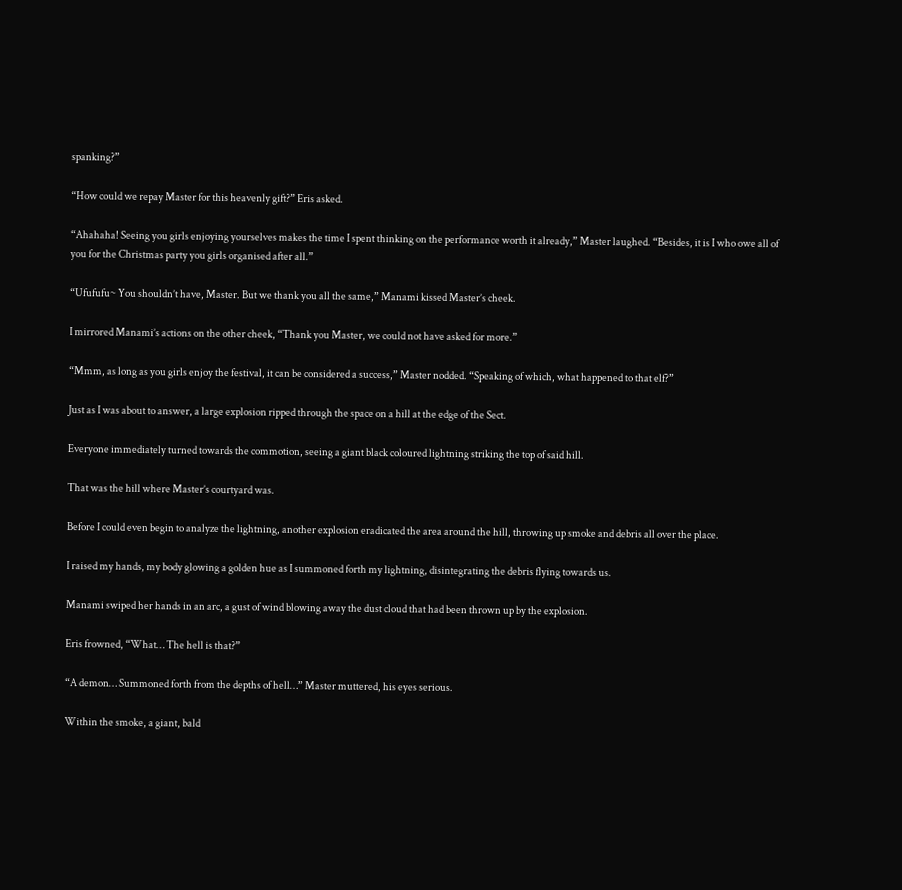spanking?”

“How could we repay Master for this heavenly gift?” Eris asked.

“Ahahaha! Seeing you girls enjoying yourselves makes the time I spent thinking on the performance worth it already,” Master laughed. “Besides, it is I who owe all of you for the Christmas party you girls organised after all.”

“Ufufufu~ You shouldn’t have, Master. But we thank you all the same,” Manami kissed Master’s cheek.

I mirrored Manami’s actions on the other cheek, “Thank you Master, we could not have asked for more.”

“Mmm, as long as you girls enjoy the festival, it can be considered a success,” Master nodded. “Speaking of which, what happened to that elf?”

Just as I was about to answer, a large explosion ripped through the space on a hill at the edge of the Sect.

Everyone immediately turned towards the commotion, seeing a giant black coloured lightning striking the top of said hill.

That was the hill where Master’s courtyard was.

Before I could even begin to analyze the lightning, another explosion eradicated the area around the hill, throwing up smoke and debris all over the place.

I raised my hands, my body glowing a golden hue as I summoned forth my lightning, disintegrating the debris flying towards us.

Manami swiped her hands in an arc, a gust of wind blowing away the dust cloud that had been thrown up by the explosion.

Eris frowned, “What… The hell is that?”

“A demon… Summoned forth from the depths of hell…” Master muttered, his eyes serious.

Within the smoke, a giant, bald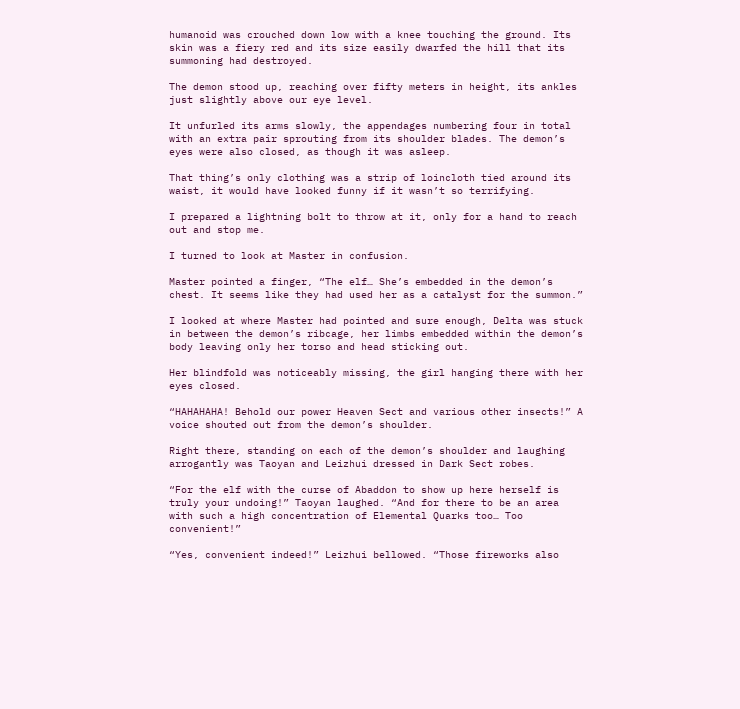humanoid was crouched down low with a knee touching the ground. Its skin was a fiery red and its size easily dwarfed the hill that its summoning had destroyed.

The demon stood up, reaching over fifty meters in height, its ankles just slightly above our eye level.

It unfurled its arms slowly, the appendages numbering four in total with an extra pair sprouting from its shoulder blades. The demon’s eyes were also closed, as though it was asleep.

That thing’s only clothing was a strip of loincloth tied around its waist, it would have looked funny if it wasn’t so terrifying.

I prepared a lightning bolt to throw at it, only for a hand to reach out and stop me.

I turned to look at Master in confusion.

Master pointed a finger, “The elf… She’s embedded in the demon’s chest. It seems like they had used her as a catalyst for the summon.”

I looked at where Master had pointed and sure enough, Delta was stuck in between the demon’s ribcage, her limbs embedded within the demon’s body leaving only her torso and head sticking out.

Her blindfold was noticeably missing, the girl hanging there with her eyes closed.

“HAHAHAHA! Behold our power Heaven Sect and various other insects!” A voice shouted out from the demon’s shoulder.

Right there, standing on each of the demon’s shoulder and laughing arrogantly was Taoyan and Leizhui dressed in Dark Sect robes.

“For the elf with the curse of Abaddon to show up here herself is truly your undoing!” Taoyan laughed. “And for there to be an area with such a high concentration of Elemental Quarks too… Too convenient!”

“Yes, convenient indeed!” Leizhui bellowed. “Those fireworks also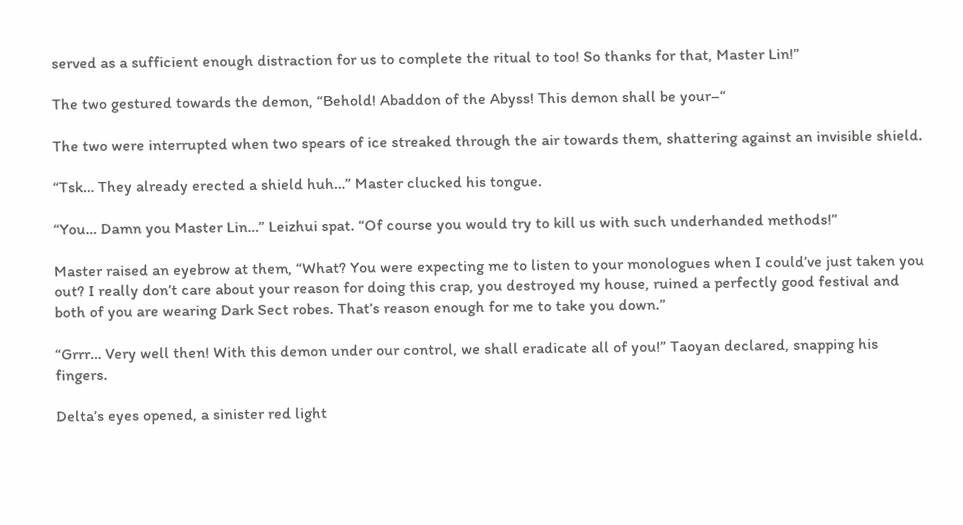served as a sufficient enough distraction for us to complete the ritual to too! So thanks for that, Master Lin!”

The two gestured towards the demon, “Behold! Abaddon of the Abyss! This demon shall be your–“

The two were interrupted when two spears of ice streaked through the air towards them, shattering against an invisible shield.

“Tsk… They already erected a shield huh…” Master clucked his tongue.

“You… Damn you Master Lin…” Leizhui spat. “Of course you would try to kill us with such underhanded methods!”

Master raised an eyebrow at them, “What? You were expecting me to listen to your monologues when I could’ve just taken you out? I really don’t care about your reason for doing this crap, you destroyed my house, ruined a perfectly good festival and both of you are wearing Dark Sect robes. That’s reason enough for me to take you down.”

“Grrr… Very well then! With this demon under our control, we shall eradicate all of you!” Taoyan declared, snapping his fingers.

Delta’s eyes opened, a sinister red light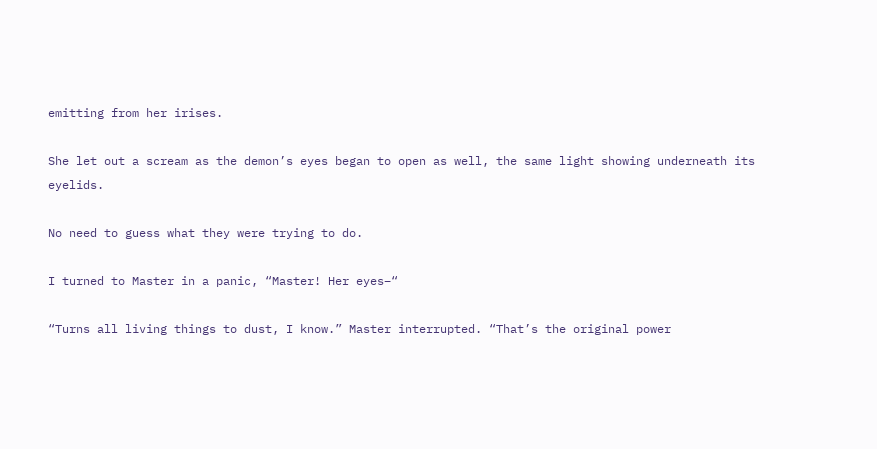emitting from her irises.

She let out a scream as the demon’s eyes began to open as well, the same light showing underneath its eyelids.

No need to guess what they were trying to do.

I turned to Master in a panic, “Master! Her eyes–“

“Turns all living things to dust, I know.” Master interrupted. “That’s the original power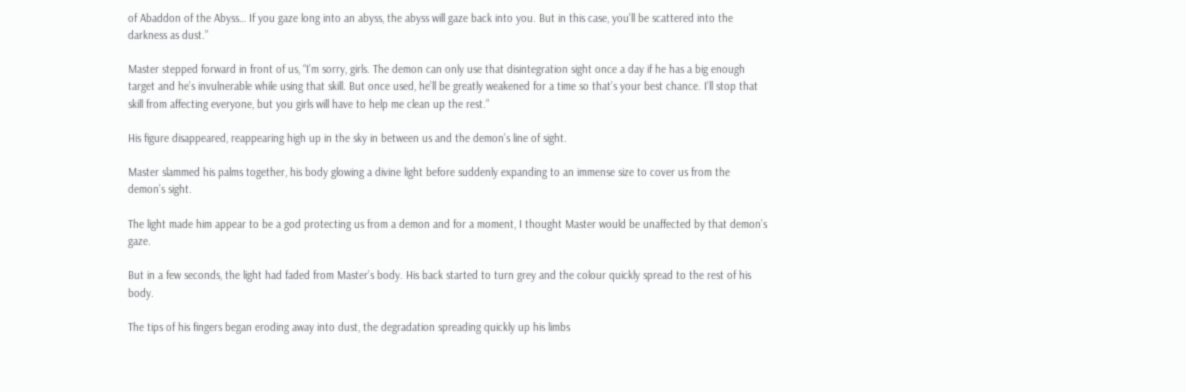of Abaddon of the Abyss… If you gaze long into an abyss, the abyss will gaze back into you. But in this case, you’ll be scattered into the darkness as dust.”

Master stepped forward in front of us, “I’m sorry, girls. The demon can only use that disintegration sight once a day if he has a big enough target and he’s invulnerable while using that skill. But once used, he’ll be greatly weakened for a time so that’s your best chance. I’ll stop that skill from affecting everyone, but you girls will have to help me clean up the rest.”

His figure disappeared, reappearing high up in the sky in between us and the demon’s line of sight.

Master slammed his palms together, his body glowing a divine light before suddenly expanding to an immense size to cover us from the demon’s sight.

The light made him appear to be a god protecting us from a demon and for a moment, I thought Master would be unaffected by that demon’s gaze.

But in a few seconds, the light had faded from Master’s body. His back started to turn grey and the colour quickly spread to the rest of his body.

The tips of his fingers began eroding away into dust, the degradation spreading quickly up his limbs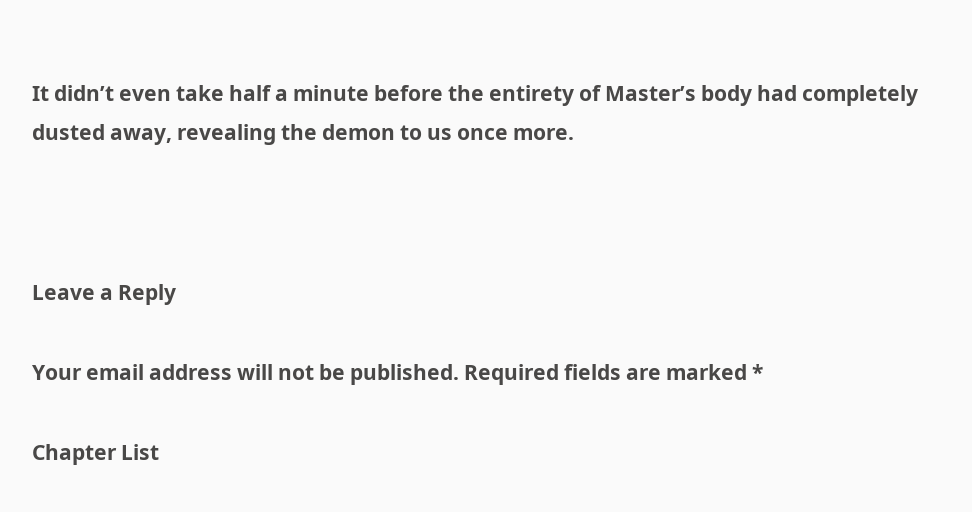It didn’t even take half a minute before the entirety of Master’s body had completely dusted away, revealing the demon to us once more.



Leave a Reply

Your email address will not be published. Required fields are marked *

Chapter List